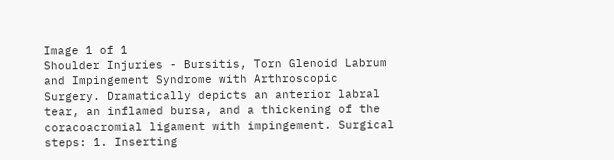Image 1 of 1
Shoulder Injuries - Bursitis, Torn Glenoid Labrum and Impingement Syndrome with Arthroscopic Surgery. Dramatically depicts an anterior labral tear, an inflamed bursa, and a thickening of the coracoacromial ligament with impingement. Surgical steps: 1. Inserting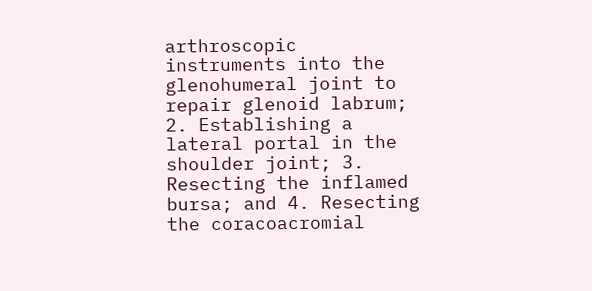arthroscopic instruments into the glenohumeral joint to repair glenoid labrum; 2. Establishing a lateral portal in the shoulder joint; 3. Resecting the inflamed bursa; and 4. Resecting the coracoacromial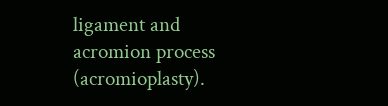ligament and acromion process (acromioplasty).